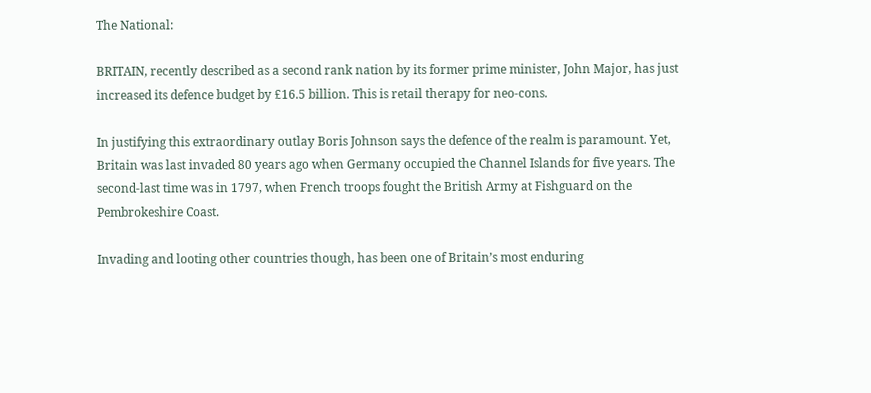The National:

BRITAIN, recently described as a second rank nation by its former prime minister, John Major, has just increased its defence budget by £16.5 billion. This is retail therapy for neo-cons.

In justifying this extraordinary outlay Boris Johnson says the defence of the realm is paramount. Yet, Britain was last invaded 80 years ago when Germany occupied the Channel Islands for five years. The second-last time was in 1797, when French troops fought the British Army at Fishguard on the Pembrokeshire Coast.

Invading and looting other countries though, has been one of Britain’s most enduring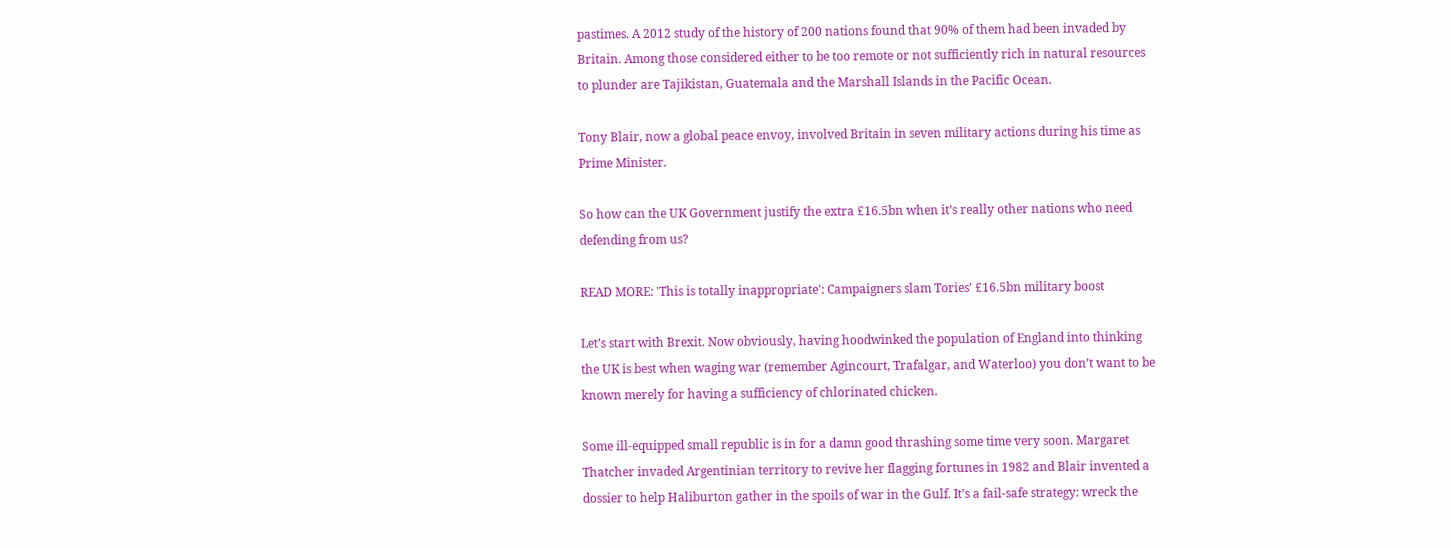pastimes. A 2012 study of the history of 200 nations found that 90% of them had been invaded by Britain. Among those considered either to be too remote or not sufficiently rich in natural resources to plunder are Tajikistan, Guatemala and the Marshall Islands in the Pacific Ocean.

Tony Blair, now a global peace envoy, involved Britain in seven military actions during his time as Prime Minister.

So how can the UK Government justify the extra £16.5bn when it’s really other nations who need defending from us?

READ MORE: 'This is totally inappropriate': Campaigners slam Tories' £16.5bn military boost

Let’s start with Brexit. Now obviously, having hoodwinked the population of England into thinking the UK is best when waging war (remember Agincourt, Trafalgar, and Waterloo) you don’t want to be known merely for having a sufficiency of chlorinated chicken.

Some ill-equipped small republic is in for a damn good thrashing some time very soon. Margaret Thatcher invaded Argentinian territory to revive her flagging fortunes in 1982 and Blair invented a dossier to help Haliburton gather in the spoils of war in the Gulf. It’s a fail-safe strategy: wreck the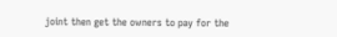joint then get the owners to pay for the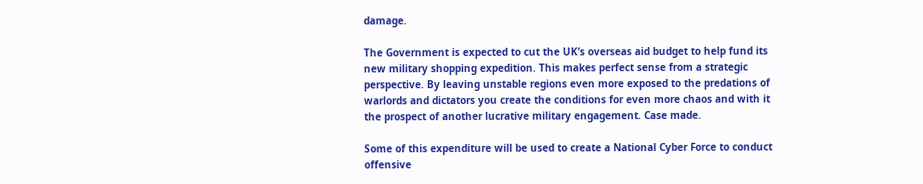damage.

The Government is expected to cut the UK’s overseas aid budget to help fund its new military shopping expedition. This makes perfect sense from a strategic perspective. By leaving unstable regions even more exposed to the predations of warlords and dictators you create the conditions for even more chaos and with it the prospect of another lucrative military engagement. Case made.

Some of this expenditure will be used to create a National Cyber Force to conduct offensive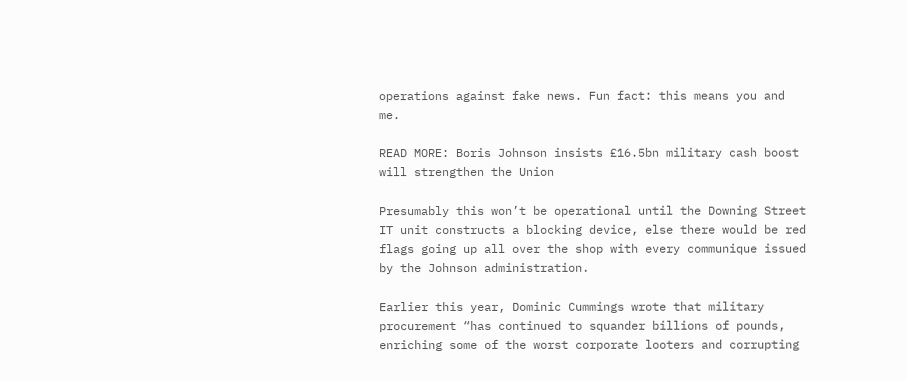operations against fake news. Fun fact: this means you and me.

READ MORE: Boris Johnson insists £16.5bn military cash boost will strengthen the Union

Presumably this won’t be operational until the Downing Street IT unit constructs a blocking device, else there would be red flags going up all over the shop with every communique issued by the Johnson administration.

Earlier this year, Dominic Cummings wrote that military procurement “has continued to squander billions of pounds, enriching some of the worst corporate looters and corrupting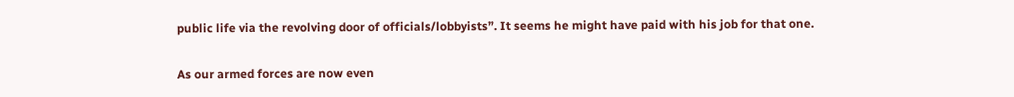public life via the revolving door of officials/lobbyists”. It seems he might have paid with his job for that one.

As our armed forces are now even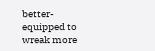better-equipped to wreak more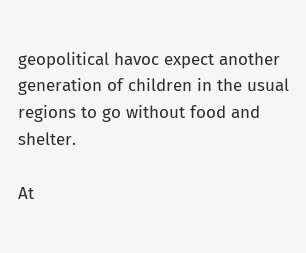geopolitical havoc expect another generation of children in the usual regions to go without food and shelter.

At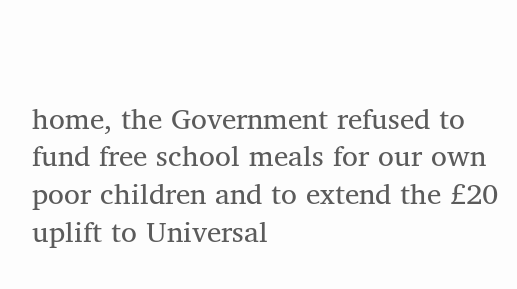home, the Government refused to fund free school meals for our own poor children and to extend the £20 uplift to Universal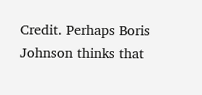Credit. Perhaps Boris Johnson thinks that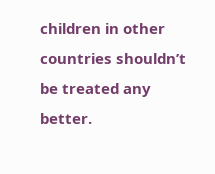children in other countries shouldn’t be treated any better.